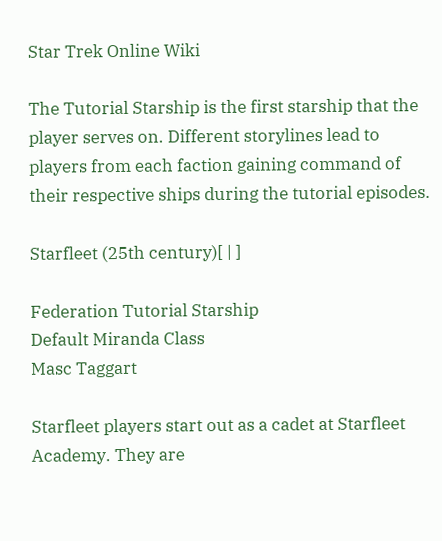Star Trek Online Wiki

The Tutorial Starship is the first starship that the player serves on. Different storylines lead to players from each faction gaining command of their respective ships during the tutorial episodes.

Starfleet (25th century)[ | ]

Federation Tutorial Starship
Default Miranda Class
Masc Taggart

Starfleet players start out as a cadet at Starfleet Academy. They are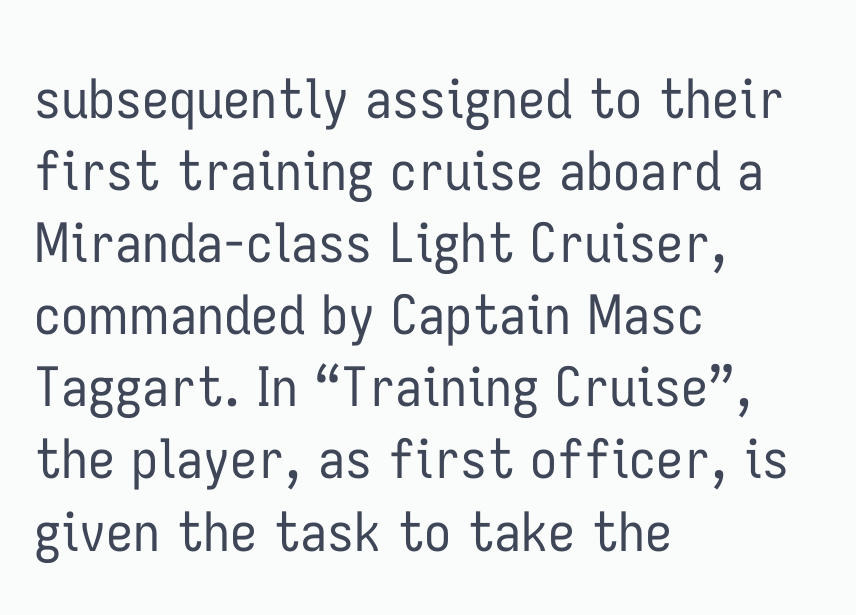subsequently assigned to their first training cruise aboard a Miranda-class Light Cruiser, commanded by Captain Masc Taggart. In “Training Cruise”, the player, as first officer, is given the task to take the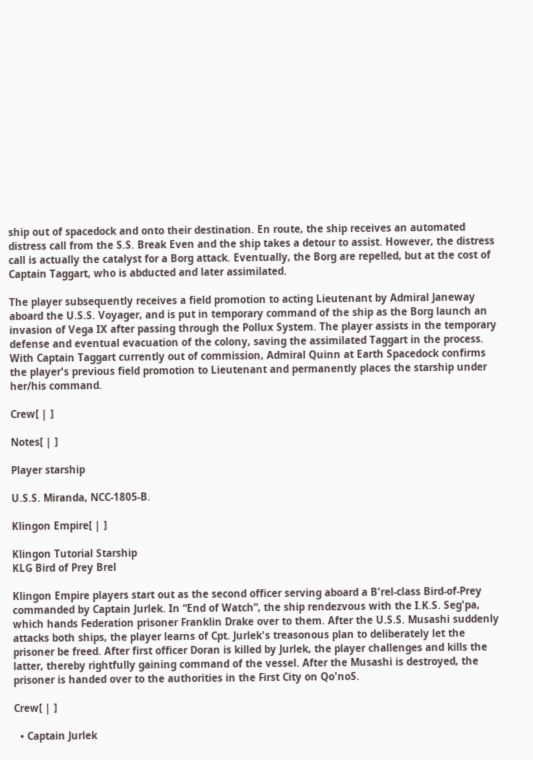ship out of spacedock and onto their destination. En route, the ship receives an automated distress call from the S.S. Break Even and the ship takes a detour to assist. However, the distress call is actually the catalyst for a Borg attack. Eventually, the Borg are repelled, but at the cost of Captain Taggart, who is abducted and later assimilated.

The player subsequently receives a field promotion to acting Lieutenant by Admiral Janeway aboard the U.S.S. Voyager, and is put in temporary command of the ship as the Borg launch an invasion of Vega IX after passing through the Pollux System. The player assists in the temporary defense and eventual evacuation of the colony, saving the assimilated Taggart in the process. With Captain Taggart currently out of commission, Admiral Quinn at Earth Spacedock confirms the player's previous field promotion to Lieutenant and permanently places the starship under her/his command.

Crew[ | ]

Notes[ | ]

Player starship

U.S.S. Miranda, NCC-1805-B.

Klingon Empire[ | ]

Klingon Tutorial Starship
KLG Bird of Prey Brel

Klingon Empire players start out as the second officer serving aboard a B'rel-class Bird-of-Prey commanded by Captain Jurlek. In “End of Watch”, the ship rendezvous with the I.K.S. Seg'pa, which hands Federation prisoner Franklin Drake over to them. After the U.S.S. Musashi suddenly attacks both ships, the player learns of Cpt. Jurlek's treasonous plan to deliberately let the prisoner be freed. After first officer Doran is killed by Jurlek, the player challenges and kills the latter, thereby rightfully gaining command of the vessel. After the Musashi is destroyed, the prisoner is handed over to the authorities in the First City on Qo'noS.

Crew[ | ]

  • Captain Jurlek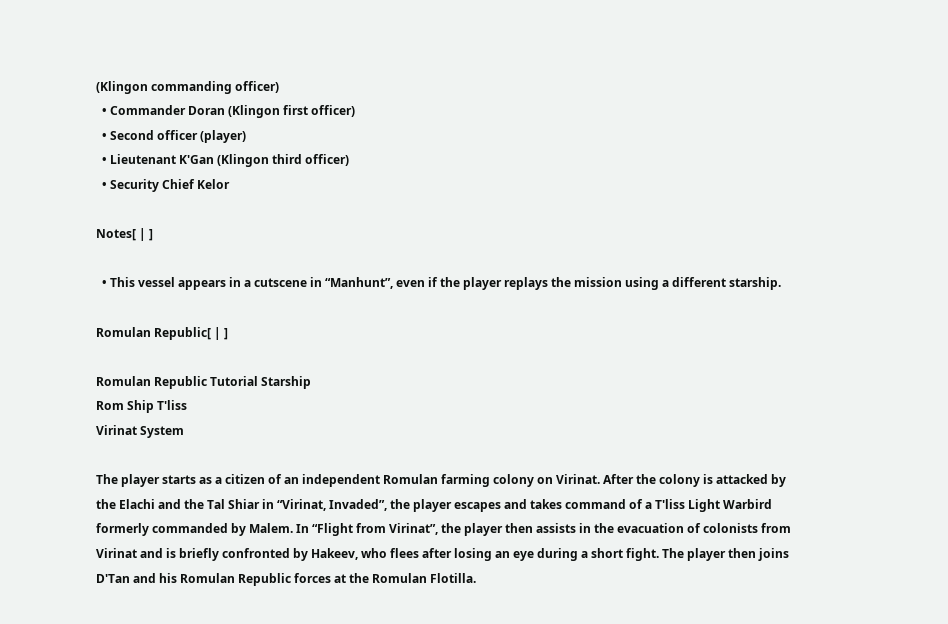(Klingon commanding officer)
  • Commander Doran (Klingon first officer)
  • Second officer (player)
  • Lieutenant K'Gan (Klingon third officer)
  • Security Chief Kelor

Notes[ | ]

  • This vessel appears in a cutscene in “Manhunt”, even if the player replays the mission using a different starship.

Romulan Republic[ | ]

Romulan Republic Tutorial Starship
Rom Ship T'liss
Virinat System

The player starts as a citizen of an independent Romulan farming colony on Virinat. After the colony is attacked by the Elachi and the Tal Shiar in “Virinat, Invaded”, the player escapes and takes command of a T'liss Light Warbird formerly commanded by Malem. In “Flight from Virinat”, the player then assists in the evacuation of colonists from Virinat and is briefly confronted by Hakeev, who flees after losing an eye during a short fight. The player then joins D'Tan and his Romulan Republic forces at the Romulan Flotilla.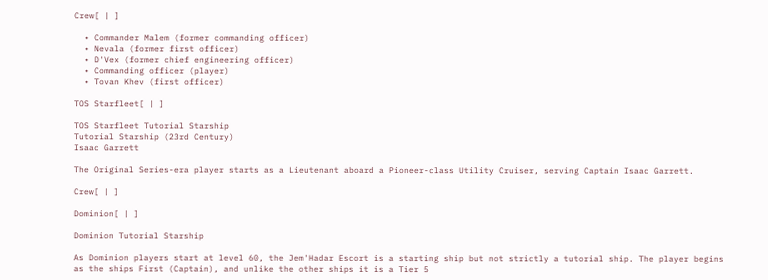Crew[ | ]

  • Commander Malem (former commanding officer)
  • Nevala (former first officer)
  • D'Vex (former chief engineering officer)
  • Commanding officer (player)
  • Tovan Khev (first officer)

TOS Starfleet[ | ]

TOS Starfleet Tutorial Starship
Tutorial Starship (23rd Century)
Isaac Garrett

The Original Series-era player starts as a Lieutenant aboard a Pioneer-class Utility Cruiser, serving Captain Isaac Garrett.

Crew[ | ]

Dominion[ | ]

Dominion Tutorial Starship

As Dominion players start at level 60, the Jem'Hadar Escort is a starting ship but not strictly a tutorial ship. The player begins as the ships First (Captain), and unlike the other ships it is a Tier 5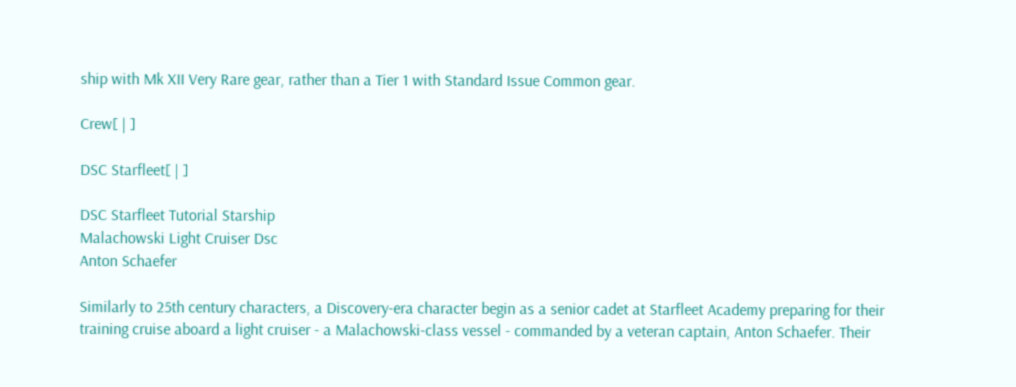ship with Mk XII Very Rare gear, rather than a Tier 1 with Standard Issue Common gear.

Crew[ | ]

DSC Starfleet[ | ]

DSC Starfleet Tutorial Starship
Malachowski Light Cruiser Dsc
Anton Schaefer

Similarly to 25th century characters, a Discovery-era character begin as a senior cadet at Starfleet Academy preparing for their training cruise aboard a light cruiser - a Malachowski-class vessel - commanded by a veteran captain, Anton Schaefer. Their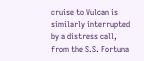cruise to Vulcan is similarly interrupted by a distress call, from the S.S. Fortuna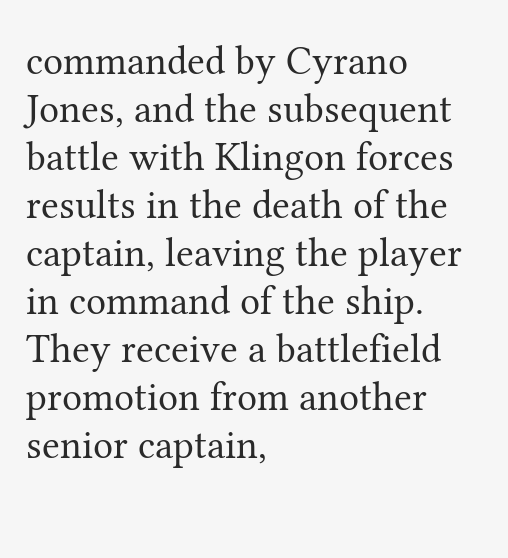commanded by Cyrano Jones, and the subsequent battle with Klingon forces results in the death of the captain, leaving the player in command of the ship. They receive a battlefield promotion from another senior captain,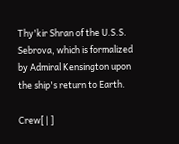Thy'kir Shran of the U.S.S. Sebrova, which is formalized by Admiral Kensington upon the ship's return to Earth.

Crew[ | ]